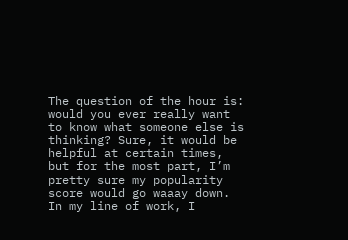The question of the hour is: would you ever really want to know what someone else is thinking? Sure, it would be helpful at certain times, but for the most part, I’m pretty sure my popularity score would go waaay down. In my line of work, I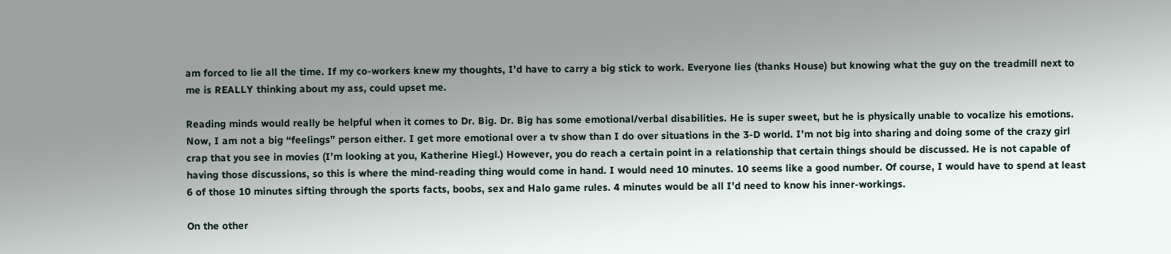am forced to lie all the time. If my co-workers knew my thoughts, I’d have to carry a big stick to work. Everyone lies (thanks House) but knowing what the guy on the treadmill next to me is REALLY thinking about my ass, could upset me.

Reading minds would really be helpful when it comes to Dr. Big. Dr. Big has some emotional/verbal disabilities. He is super sweet, but he is physically unable to vocalize his emotions. Now, I am not a big “feelings” person either. I get more emotional over a tv show than I do over situations in the 3-D world. I’m not big into sharing and doing some of the crazy girl crap that you see in movies (I’m looking at you, Katherine Hiegl.) However, you do reach a certain point in a relationship that certain things should be discussed. He is not capable of having those discussions, so this is where the mind-reading thing would come in hand. I would need 10 minutes. 10 seems like a good number. Of course, I would have to spend at least 6 of those 10 minutes sifting through the sports facts, boobs, sex and Halo game rules. 4 minutes would be all I’d need to know his inner-workings.

On the other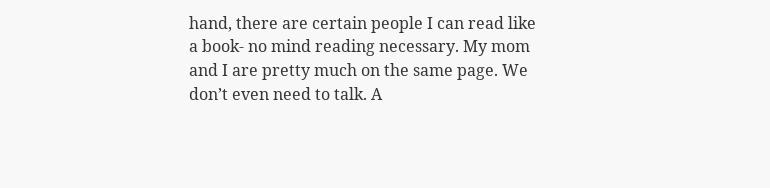hand, there are certain people I can read like a book- no mind reading necessary. My mom and I are pretty much on the same page. We don’t even need to talk. A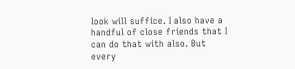look will suffice. I also have a handful of close friends that I can do that with also. But every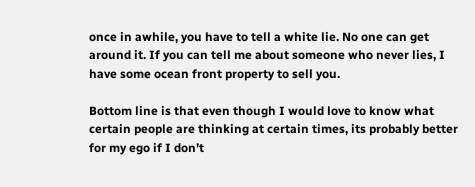once in awhile, you have to tell a white lie. No one can get around it. If you can tell me about someone who never lies, I have some ocean front property to sell you.

Bottom line is that even though I would love to know what certain people are thinking at certain times, its probably better for my ego if I don’t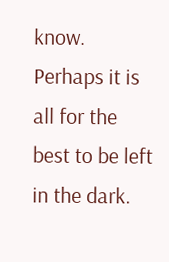know. Perhaps it is all for the best to be left in the dark.